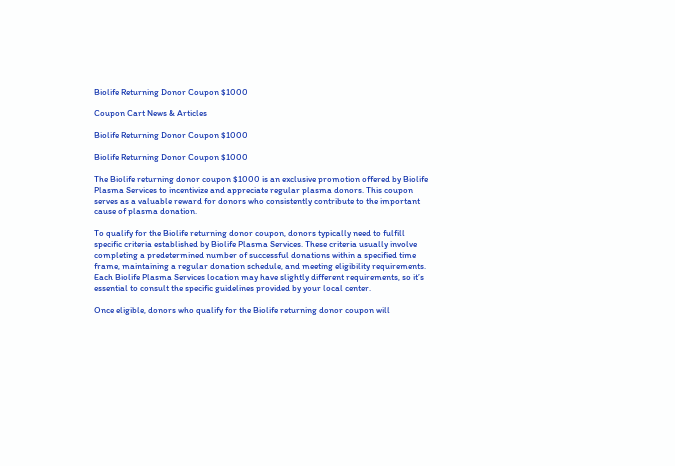Biolife Returning Donor Coupon $1000

Coupon Cart News & Articles

Biolife Returning Donor Coupon $1000

Biolife Returning Donor Coupon $1000

The Biolife returning donor coupon $1000 is an exclusive promotion offered by Biolife Plasma Services to incentivize and appreciate regular plasma donors. This coupon serves as a valuable reward for donors who consistently contribute to the important cause of plasma donation.

To qualify for the Biolife returning donor coupon, donors typically need to fulfill specific criteria established by Biolife Plasma Services. These criteria usually involve completing a predetermined number of successful donations within a specified time frame, maintaining a regular donation schedule, and meeting eligibility requirements. Each Biolife Plasma Services location may have slightly different requirements, so it’s essential to consult the specific guidelines provided by your local center.

Once eligible, donors who qualify for the Biolife returning donor coupon will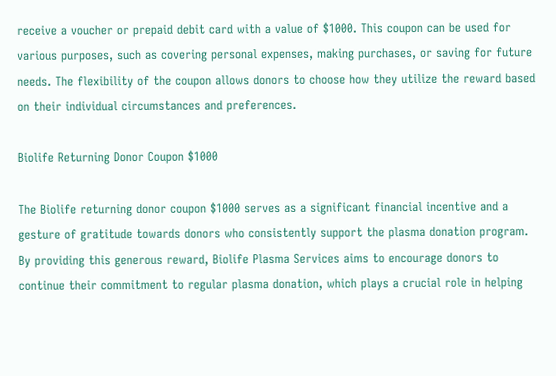receive a voucher or prepaid debit card with a value of $1000. This coupon can be used for various purposes, such as covering personal expenses, making purchases, or saving for future needs. The flexibility of the coupon allows donors to choose how they utilize the reward based on their individual circumstances and preferences.

Biolife Returning Donor Coupon $1000

The Biolife returning donor coupon $1000 serves as a significant financial incentive and a gesture of gratitude towards donors who consistently support the plasma donation program. By providing this generous reward, Biolife Plasma Services aims to encourage donors to continue their commitment to regular plasma donation, which plays a crucial role in helping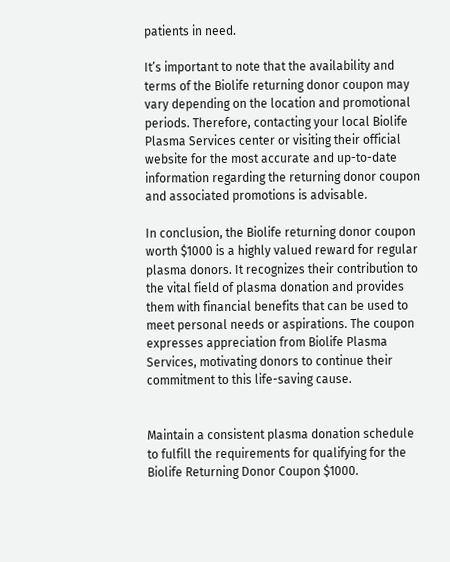patients in need.

It’s important to note that the availability and terms of the Biolife returning donor coupon may vary depending on the location and promotional periods. Therefore, contacting your local Biolife Plasma Services center or visiting their official website for the most accurate and up-to-date information regarding the returning donor coupon and associated promotions is advisable.

In conclusion, the Biolife returning donor coupon worth $1000 is a highly valued reward for regular plasma donors. It recognizes their contribution to the vital field of plasma donation and provides them with financial benefits that can be used to meet personal needs or aspirations. The coupon expresses appreciation from Biolife Plasma Services, motivating donors to continue their commitment to this life-saving cause.


Maintain a consistent plasma donation schedule to fulfill the requirements for qualifying for the Biolife Returning Donor Coupon $1000.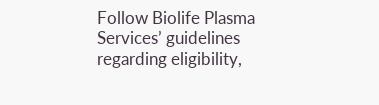Follow Biolife Plasma Services’ guidelines regarding eligibility,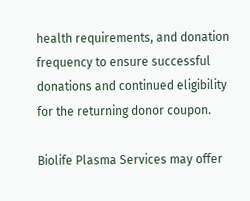health requirements, and donation frequency to ensure successful donations and continued eligibility for the returning donor coupon.

Biolife Plasma Services may offer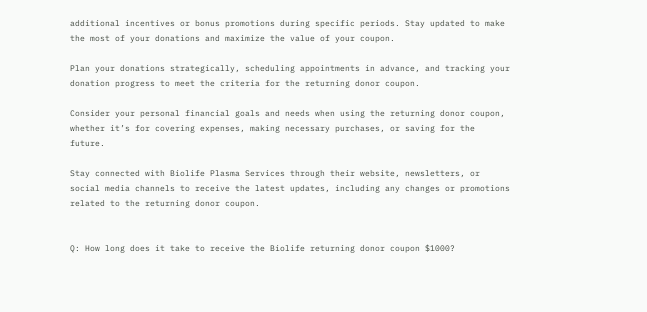additional incentives or bonus promotions during specific periods. Stay updated to make the most of your donations and maximize the value of your coupon.

Plan your donations strategically, scheduling appointments in advance, and tracking your donation progress to meet the criteria for the returning donor coupon.

Consider your personal financial goals and needs when using the returning donor coupon, whether it’s for covering expenses, making necessary purchases, or saving for the future.

Stay connected with Biolife Plasma Services through their website, newsletters, or social media channels to receive the latest updates, including any changes or promotions related to the returning donor coupon.


Q: How long does it take to receive the Biolife returning donor coupon $1000?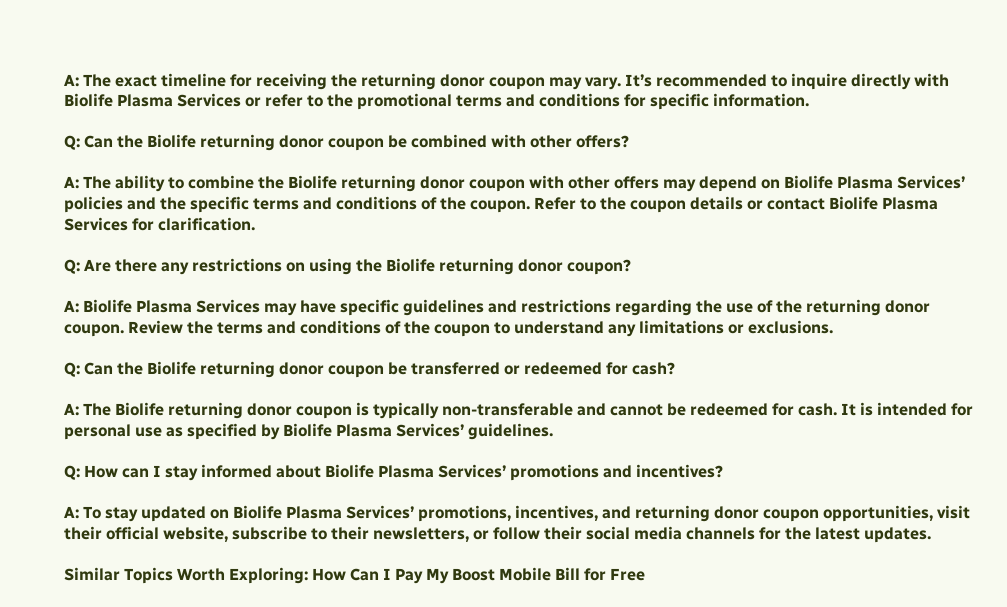A: The exact timeline for receiving the returning donor coupon may vary. It’s recommended to inquire directly with Biolife Plasma Services or refer to the promotional terms and conditions for specific information.

Q: Can the Biolife returning donor coupon be combined with other offers?

A: The ability to combine the Biolife returning donor coupon with other offers may depend on Biolife Plasma Services’ policies and the specific terms and conditions of the coupon. Refer to the coupon details or contact Biolife Plasma Services for clarification.

Q: Are there any restrictions on using the Biolife returning donor coupon?

A: Biolife Plasma Services may have specific guidelines and restrictions regarding the use of the returning donor coupon. Review the terms and conditions of the coupon to understand any limitations or exclusions.

Q: Can the Biolife returning donor coupon be transferred or redeemed for cash?

A: The Biolife returning donor coupon is typically non-transferable and cannot be redeemed for cash. It is intended for personal use as specified by Biolife Plasma Services’ guidelines.

Q: How can I stay informed about Biolife Plasma Services’ promotions and incentives?

A: To stay updated on Biolife Plasma Services’ promotions, incentives, and returning donor coupon opportunities, visit their official website, subscribe to their newsletters, or follow their social media channels for the latest updates.

Similar Topics Worth Exploring: How Can I Pay My Boost Mobile Bill for Free